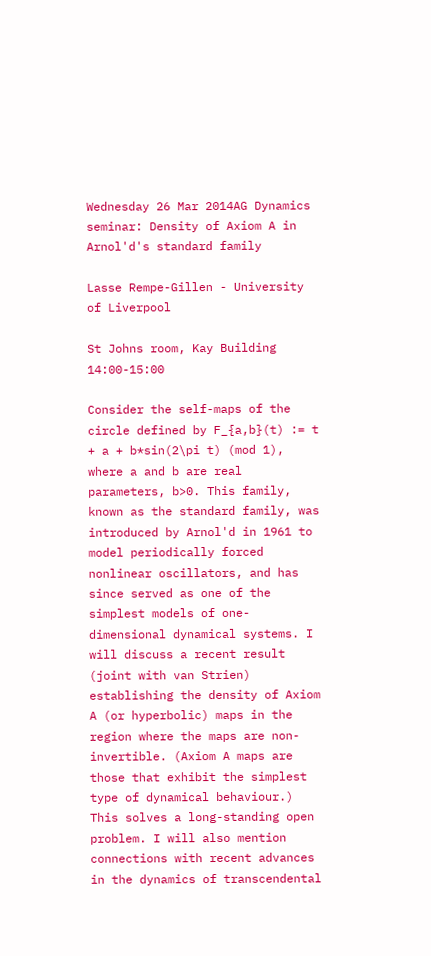Wednesday 26 Mar 2014AG Dynamics seminar: Density of Axiom A in Arnol'd's standard family

Lasse Rempe-Gillen - University of Liverpool

St Johns room, Kay Building 14:00-15:00

Consider the self-maps of the circle defined by F_{a,b}(t) := t + a + b*sin(2\pi t) (mod 1), where a and b are real parameters, b>0. This family, known as the standard family, was introduced by Arnol'd in 1961 to model periodically forced nonlinear oscillators, and has since served as one of the simplest models of one-dimensional dynamical systems. I will discuss a recent result (joint with van Strien) establishing the density of Axiom A (or hyperbolic) maps in the region where the maps are non-invertible. (Axiom A maps are those that exhibit the simplest type of dynamical behaviour.) This solves a long-standing open problem. I will also mention connections with recent advances in the dynamics of transcendental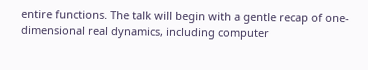entire functions. The talk will begin with a gentle recap of one-dimensional real dynamics, including computer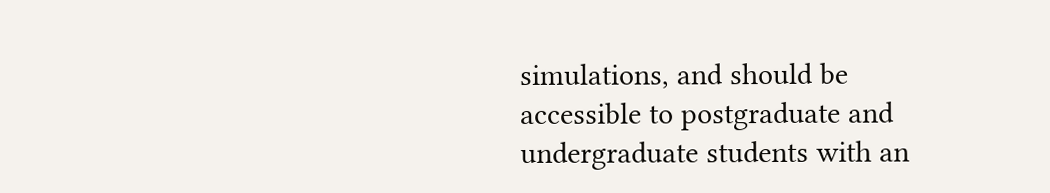simulations, and should be accessible to postgraduate and undergraduate students with an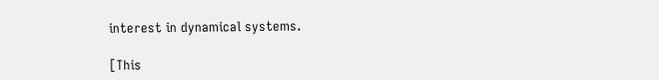interest in dynamical systems.

[This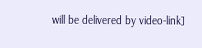will be delivered by video-link]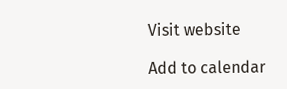Visit website

Add to calendar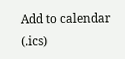Add to calendar (.ics)